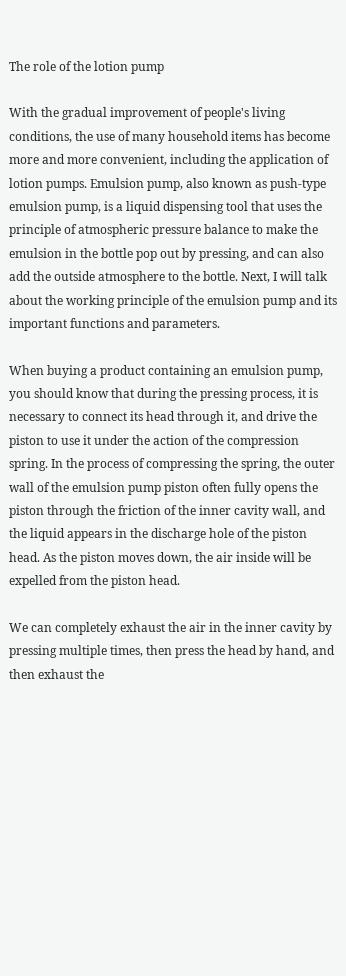The role of the lotion pump

With the gradual improvement of people's living conditions, the use of many household items has become more and more convenient, including the application of lotion pumps. Emulsion pump, also known as push-type emulsion pump, is a liquid dispensing tool that uses the principle of atmospheric pressure balance to make the emulsion in the bottle pop out by pressing, and can also add the outside atmosphere to the bottle. Next, I will talk about the working principle of the emulsion pump and its important functions and parameters.

When buying a product containing an emulsion pump, you should know that during the pressing process, it is necessary to connect its head through it, and drive the piston to use it under the action of the compression spring. In the process of compressing the spring, the outer wall of the emulsion pump piston often fully opens the piston through the friction of the inner cavity wall, and the liquid appears in the discharge hole of the piston head. As the piston moves down, the air inside will be expelled from the piston head.

We can completely exhaust the air in the inner cavity by pressing multiple times, then press the head by hand, and then exhaust the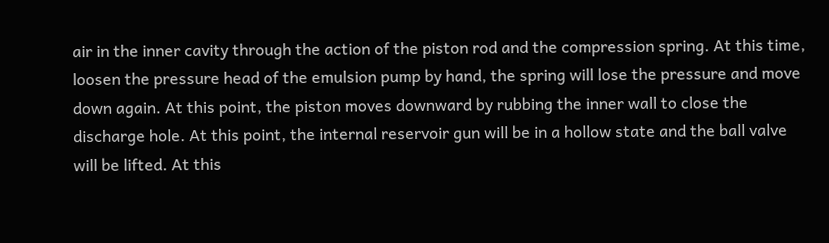air in the inner cavity through the action of the piston rod and the compression spring. At this time, loosen the pressure head of the emulsion pump by hand, the spring will lose the pressure and move down again. At this point, the piston moves downward by rubbing the inner wall to close the discharge hole. At this point, the internal reservoir gun will be in a hollow state and the ball valve will be lifted. At this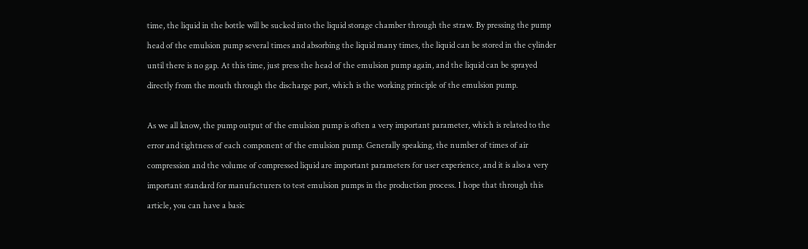time, the liquid in the bottle will be sucked into the liquid storage chamber through the straw. By pressing the pump head of the emulsion pump several times and absorbing the liquid many times, the liquid can be stored in the cylinder until there is no gap. At this time, just press the head of the emulsion pump again, and the liquid can be sprayed directly from the mouth through the discharge port, which is the working principle of the emulsion pump.

As we all know, the pump output of the emulsion pump is often a very important parameter, which is related to the error and tightness of each component of the emulsion pump. Generally speaking, the number of times of air compression and the volume of compressed liquid are important parameters for user experience, and it is also a very important standard for manufacturers to test emulsion pumps in the production process. I hope that through this article, you can have a basic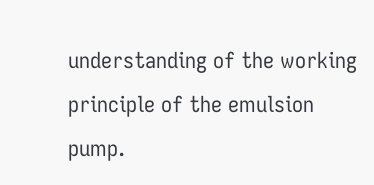understanding of the working principle of the emulsion pump.